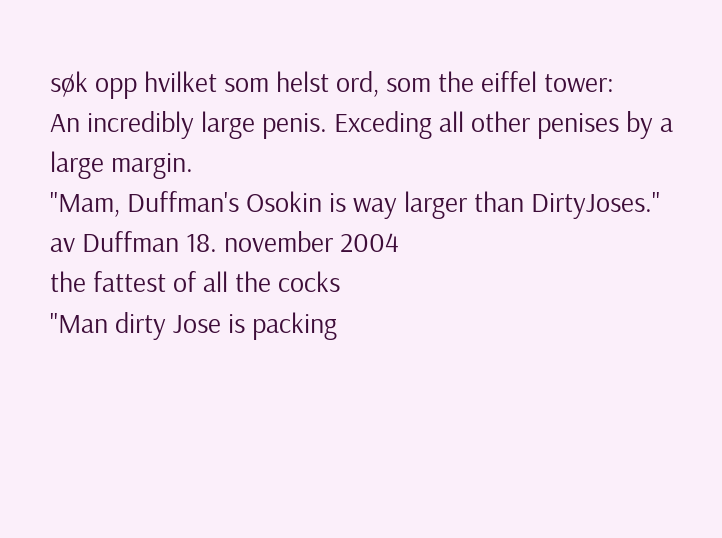søk opp hvilket som helst ord, som the eiffel tower:
An incredibly large penis. Exceding all other penises by a large margin.
"Mam, Duffman's Osokin is way larger than DirtyJoses."
av Duffman 18. november 2004
the fattest of all the cocks
"Man dirty Jose is packing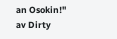an Osokin!"
av Dirty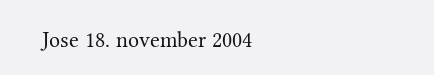Jose 18. november 2004